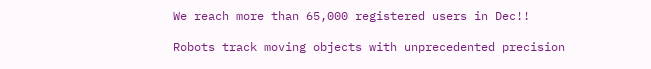We reach more than 65,000 registered users in Dec!!

Robots track moving objects with unprecedented precision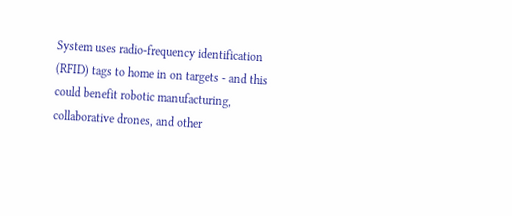System uses radio-frequency identification (RFID) tags to home in on targets - and this could benefit robotic manufacturing, collaborative drones, and other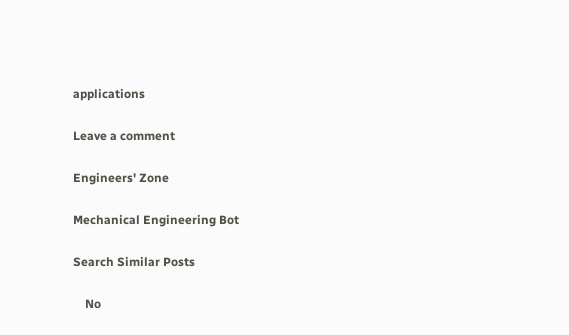applications

Leave a comment

Engineers' Zone

Mechanical Engineering Bot

Search Similar Posts

    No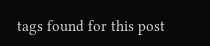tags found for this post